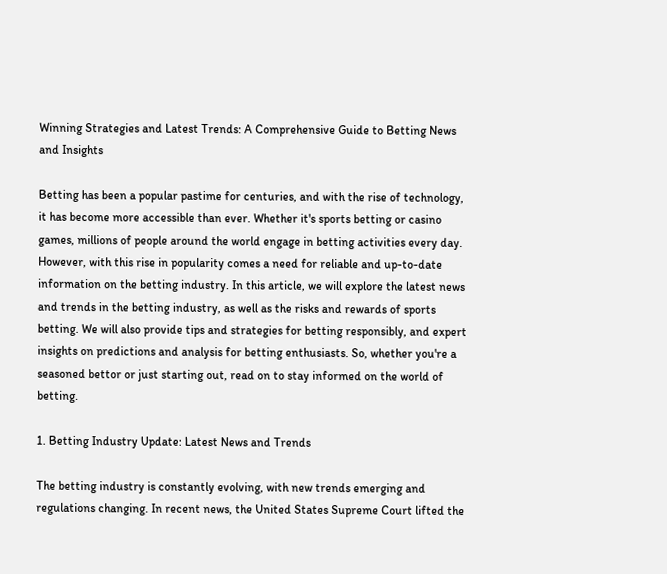Winning Strategies and Latest Trends: A Comprehensive Guide to Betting News and Insights

Betting has been a popular pastime for centuries, and with the rise of technology, it has become more accessible than ever. Whether it's sports betting or casino games, millions of people around the world engage in betting activities every day. However, with this rise in popularity comes a need for reliable and up-to-date information on the betting industry. In this article, we will explore the latest news and trends in the betting industry, as well as the risks and rewards of sports betting. We will also provide tips and strategies for betting responsibly, and expert insights on predictions and analysis for betting enthusiasts. So, whether you're a seasoned bettor or just starting out, read on to stay informed on the world of betting.

1. Betting Industry Update: Latest News and Trends

The betting industry is constantly evolving, with new trends emerging and regulations changing. In recent news, the United States Supreme Court lifted the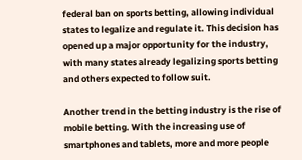federal ban on sports betting, allowing individual states to legalize and regulate it. This decision has opened up a major opportunity for the industry, with many states already legalizing sports betting and others expected to follow suit.

Another trend in the betting industry is the rise of mobile betting. With the increasing use of smartphones and tablets, more and more people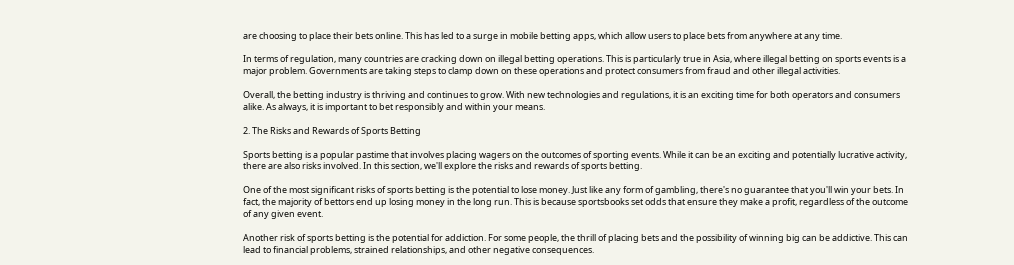are choosing to place their bets online. This has led to a surge in mobile betting apps, which allow users to place bets from anywhere at any time.

In terms of regulation, many countries are cracking down on illegal betting operations. This is particularly true in Asia, where illegal betting on sports events is a major problem. Governments are taking steps to clamp down on these operations and protect consumers from fraud and other illegal activities.

Overall, the betting industry is thriving and continues to grow. With new technologies and regulations, it is an exciting time for both operators and consumers alike. As always, it is important to bet responsibly and within your means.

2. The Risks and Rewards of Sports Betting

Sports betting is a popular pastime that involves placing wagers on the outcomes of sporting events. While it can be an exciting and potentially lucrative activity, there are also risks involved. In this section, we'll explore the risks and rewards of sports betting.

One of the most significant risks of sports betting is the potential to lose money. Just like any form of gambling, there's no guarantee that you'll win your bets. In fact, the majority of bettors end up losing money in the long run. This is because sportsbooks set odds that ensure they make a profit, regardless of the outcome of any given event.

Another risk of sports betting is the potential for addiction. For some people, the thrill of placing bets and the possibility of winning big can be addictive. This can lead to financial problems, strained relationships, and other negative consequences.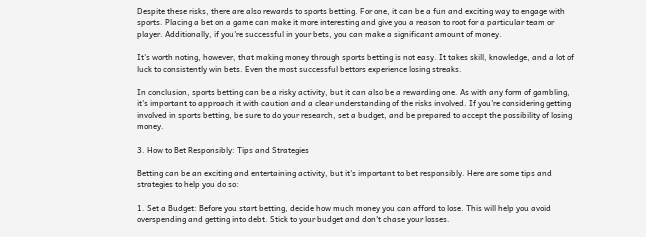Despite these risks, there are also rewards to sports betting. For one, it can be a fun and exciting way to engage with sports. Placing a bet on a game can make it more interesting and give you a reason to root for a particular team or player. Additionally, if you're successful in your bets, you can make a significant amount of money.

It's worth noting, however, that making money through sports betting is not easy. It takes skill, knowledge, and a lot of luck to consistently win bets. Even the most successful bettors experience losing streaks.

In conclusion, sports betting can be a risky activity, but it can also be a rewarding one. As with any form of gambling, it's important to approach it with caution and a clear understanding of the risks involved. If you're considering getting involved in sports betting, be sure to do your research, set a budget, and be prepared to accept the possibility of losing money.

3. How to Bet Responsibly: Tips and Strategies

Betting can be an exciting and entertaining activity, but it's important to bet responsibly. Here are some tips and strategies to help you do so:

1. Set a Budget: Before you start betting, decide how much money you can afford to lose. This will help you avoid overspending and getting into debt. Stick to your budget and don't chase your losses.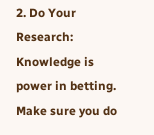2. Do Your Research: Knowledge is power in betting. Make sure you do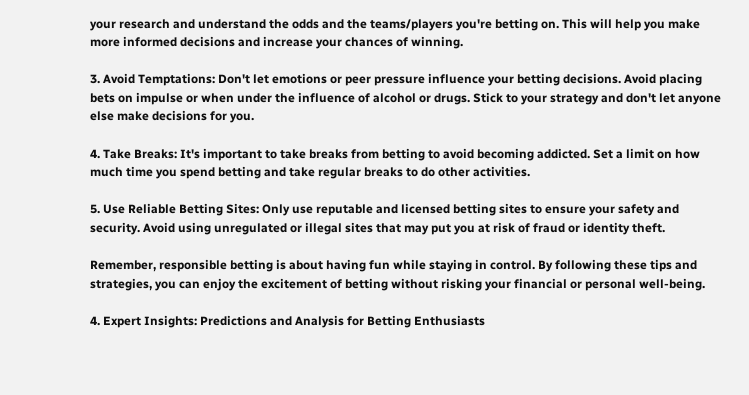your research and understand the odds and the teams/players you're betting on. This will help you make more informed decisions and increase your chances of winning.

3. Avoid Temptations: Don't let emotions or peer pressure influence your betting decisions. Avoid placing bets on impulse or when under the influence of alcohol or drugs. Stick to your strategy and don't let anyone else make decisions for you.

4. Take Breaks: It's important to take breaks from betting to avoid becoming addicted. Set a limit on how much time you spend betting and take regular breaks to do other activities.

5. Use Reliable Betting Sites: Only use reputable and licensed betting sites to ensure your safety and security. Avoid using unregulated or illegal sites that may put you at risk of fraud or identity theft.

Remember, responsible betting is about having fun while staying in control. By following these tips and strategies, you can enjoy the excitement of betting without risking your financial or personal well-being.

4. Expert Insights: Predictions and Analysis for Betting Enthusiasts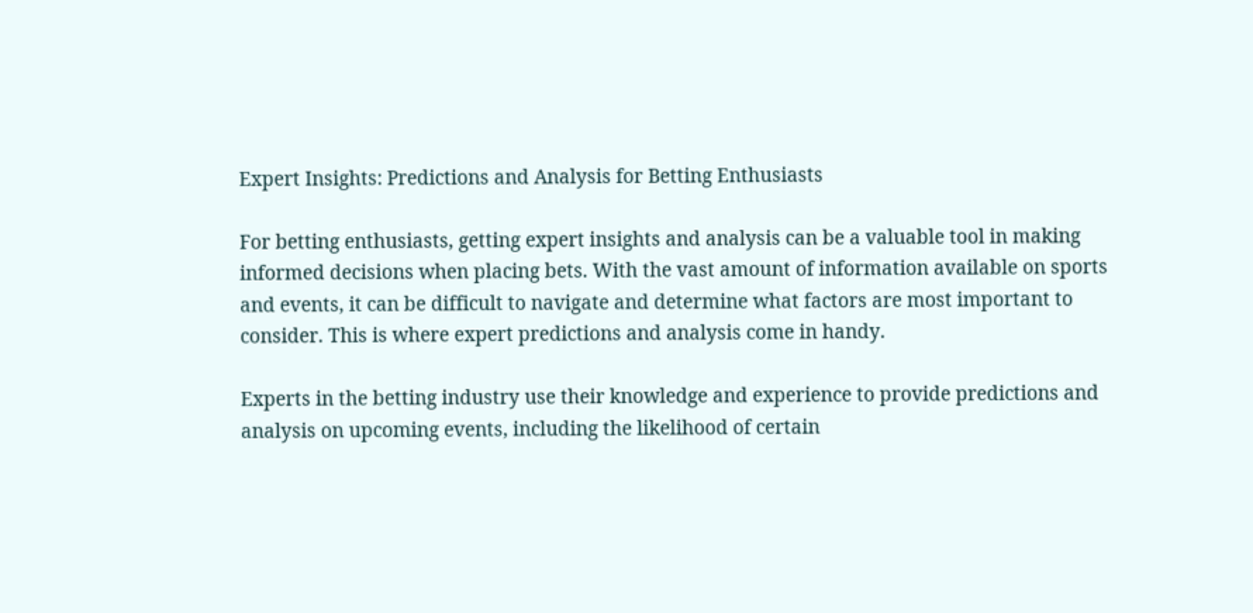Expert Insights: Predictions and Analysis for Betting Enthusiasts

For betting enthusiasts, getting expert insights and analysis can be a valuable tool in making informed decisions when placing bets. With the vast amount of information available on sports and events, it can be difficult to navigate and determine what factors are most important to consider. This is where expert predictions and analysis come in handy.

Experts in the betting industry use their knowledge and experience to provide predictions and analysis on upcoming events, including the likelihood of certain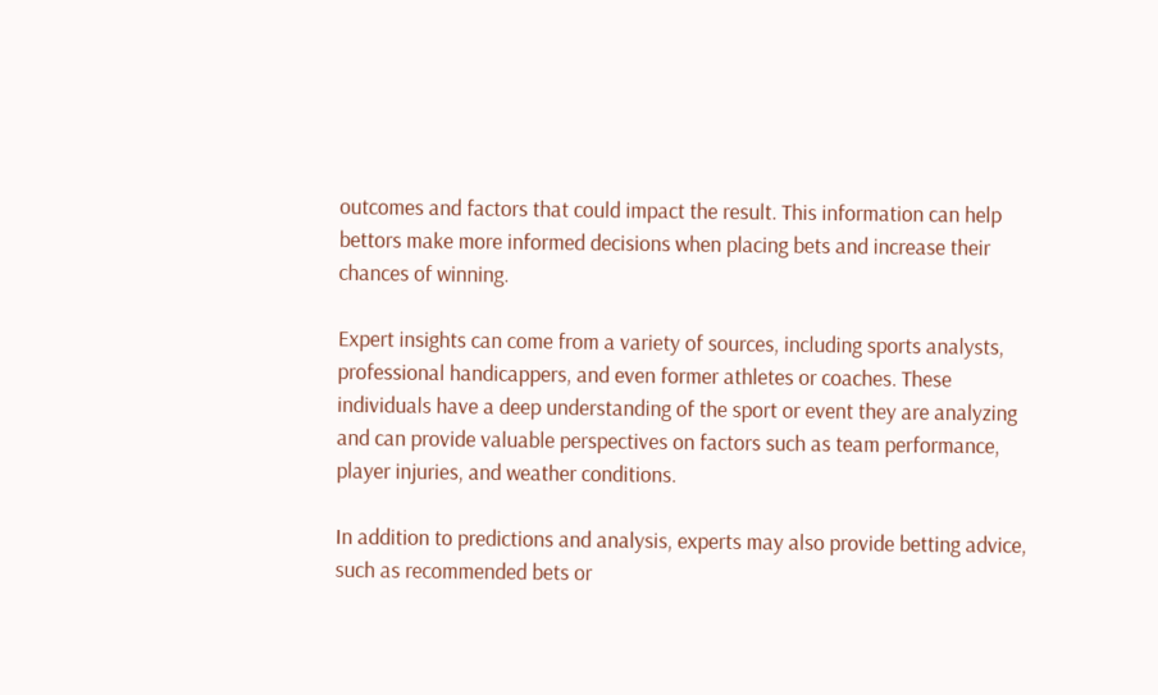outcomes and factors that could impact the result. This information can help bettors make more informed decisions when placing bets and increase their chances of winning.

Expert insights can come from a variety of sources, including sports analysts, professional handicappers, and even former athletes or coaches. These individuals have a deep understanding of the sport or event they are analyzing and can provide valuable perspectives on factors such as team performance, player injuries, and weather conditions.

In addition to predictions and analysis, experts may also provide betting advice, such as recommended bets or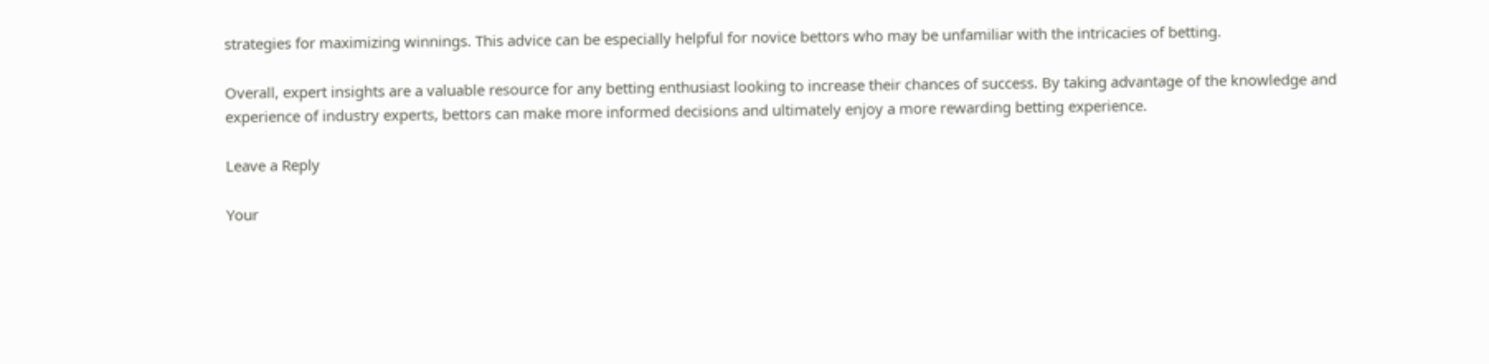strategies for maximizing winnings. This advice can be especially helpful for novice bettors who may be unfamiliar with the intricacies of betting.

Overall, expert insights are a valuable resource for any betting enthusiast looking to increase their chances of success. By taking advantage of the knowledge and experience of industry experts, bettors can make more informed decisions and ultimately enjoy a more rewarding betting experience.

Leave a Reply

Your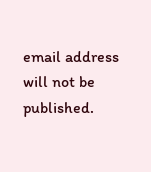email address will not be published.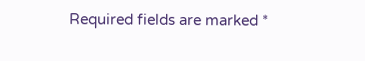Required fields are marked *